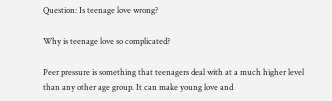Question: Is teenage love wrong?

Why is teenage love so complicated?

Peer pressure is something that teenagers deal with at a much higher level than any other age group. It can make young love and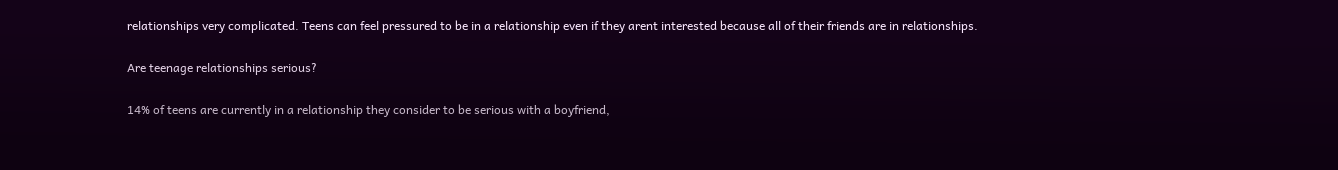relationships very complicated. Teens can feel pressured to be in a relationship even if they arent interested because all of their friends are in relationships.

Are teenage relationships serious?

14% of teens are currently in a relationship they consider to be serious with a boyfriend,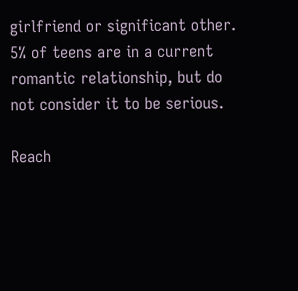girlfriend or significant other. 5% of teens are in a current romantic relationship, but do not consider it to be serious.

Reach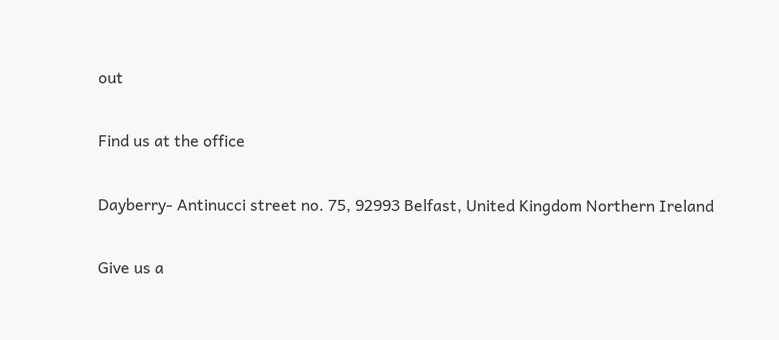out

Find us at the office

Dayberry- Antinucci street no. 75, 92993 Belfast, United Kingdom Northern Ireland

Give us a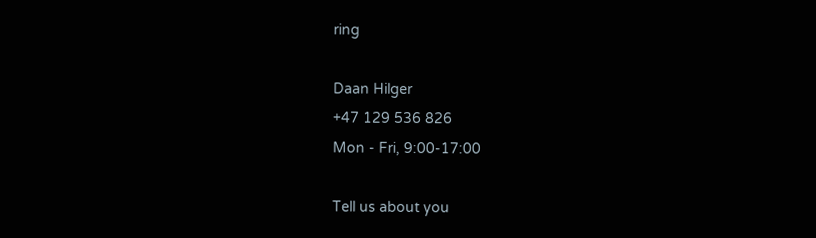ring

Daan Hilger
+47 129 536 826
Mon - Fri, 9:00-17:00

Tell us about you